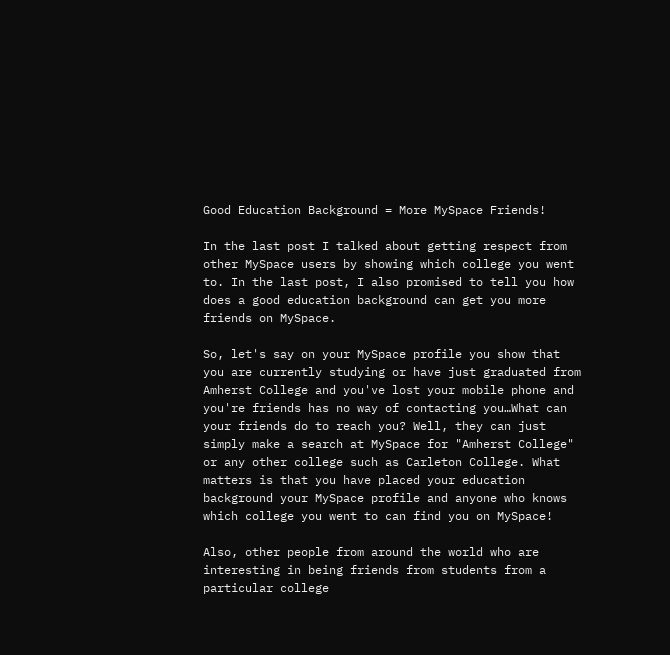Good Education Background = More MySpace Friends!

In the last post I talked about getting respect from other MySpace users by showing which college you went to. In the last post, I also promised to tell you how does a good education background can get you more friends on MySpace.

So, let's say on your MySpace profile you show that you are currently studying or have just graduated from Amherst College and you've lost your mobile phone and you're friends has no way of contacting you…What can your friends do to reach you? Well, they can just simply make a search at MySpace for "Amherst College" or any other college such as Carleton College. What matters is that you have placed your education background your MySpace profile and anyone who knows which college you went to can find you on MySpace!

Also, other people from around the world who are interesting in being friends from students from a particular college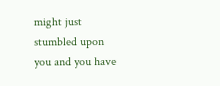might just stumbled upon you and you have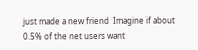just made a new friend  Imagine if about 0.5% of the net users want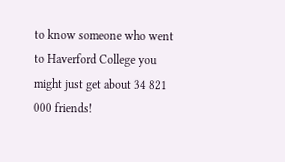to know someone who went to Haverford College you might just get about 34 821 000 friends!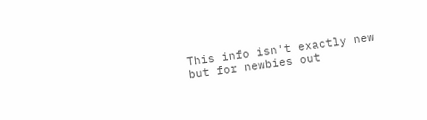This info isn't exactly new but for newbies out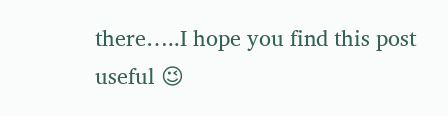there…..I hope you find this post useful 😉